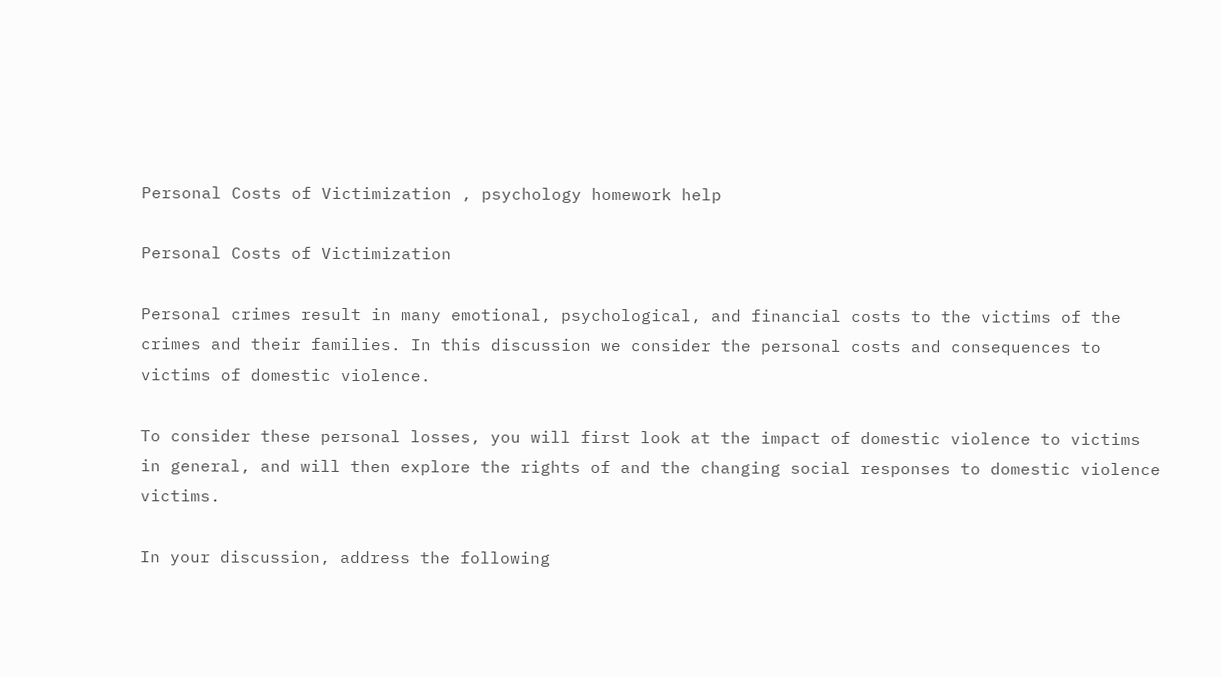Personal Costs of Victimization , psychology homework help

Personal Costs of Victimization

Personal crimes result in many emotional, psychological, and financial costs to the victims of the crimes and their families. In this discussion we consider the personal costs and consequences to victims of domestic violence.

To consider these personal losses, you will first look at the impact of domestic violence to victims in general, and will then explore the rights of and the changing social responses to domestic violence victims.

In your discussion, address the following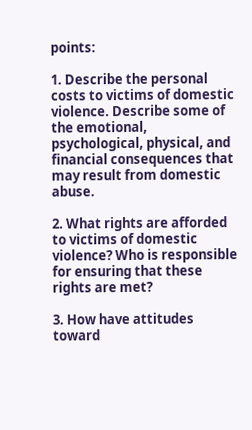points:

1. Describe the personal costs to victims of domestic violence. Describe some of the emotional, psychological, physical, and financial consequences that may result from domestic abuse.

2. What rights are afforded to victims of domestic violence? Who is responsible for ensuring that these rights are met?

3. How have attitudes toward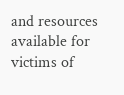and resources available for victims of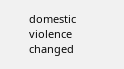domestic violence changed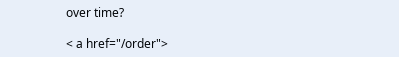over time?

< a href="/order">